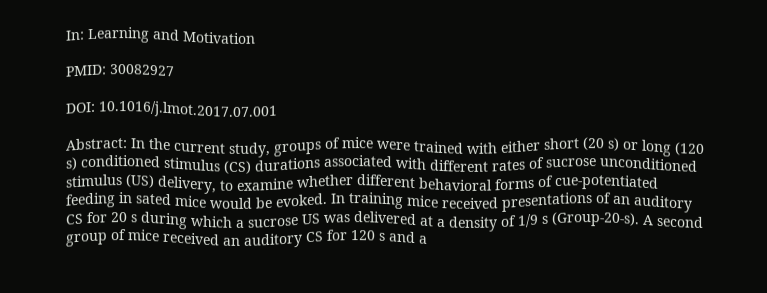In: Learning and Motivation

PMID: 30082927

DOI: 10.1016/j.lmot.2017.07.001

Abstract: In the current study, groups of mice were trained with either short (20 s) or long (120 s) conditioned stimulus (CS) durations associated with different rates of sucrose unconditioned stimulus (US) delivery, to examine whether different behavioral forms of cue-potentiated feeding in sated mice would be evoked. In training mice received presentations of an auditory CS for 20 s during which a sucrose US was delivered at a density of 1/9 s (Group-20-s). A second group of mice received an auditory CS for 120 s and a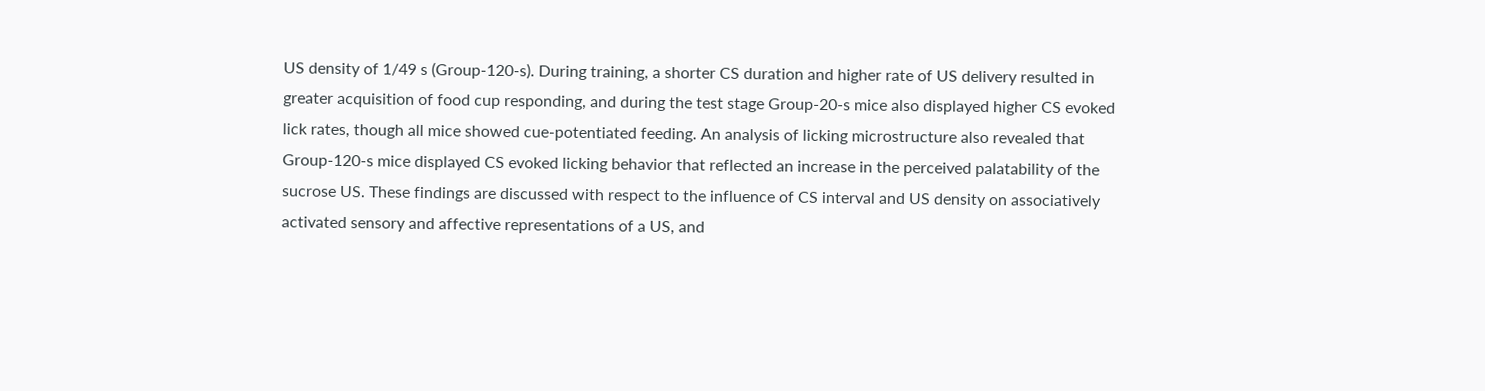US density of 1/49 s (Group-120-s). During training, a shorter CS duration and higher rate of US delivery resulted in greater acquisition of food cup responding, and during the test stage Group-20-s mice also displayed higher CS evoked lick rates, though all mice showed cue-potentiated feeding. An analysis of licking microstructure also revealed that Group-120-s mice displayed CS evoked licking behavior that reflected an increase in the perceived palatability of the sucrose US. These findings are discussed with respect to the influence of CS interval and US density on associatively activated sensory and affective representations of a US, and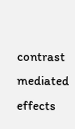contrast mediated effects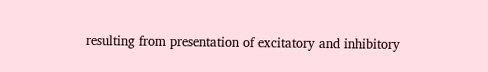resulting from presentation of excitatory and inhibitory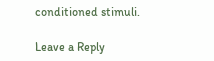conditioned stimuli.

Leave a Reply